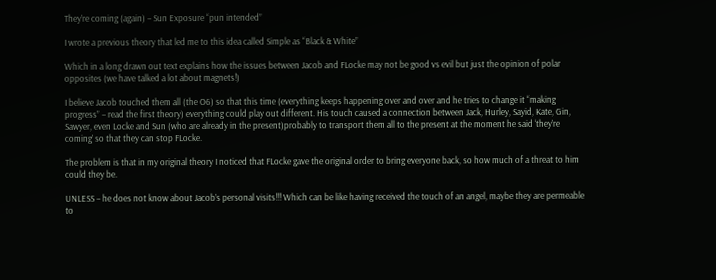They’re coming (again) – Sun Exposure “pun intended”

I wrote a previous theory that led me to this idea called Simple as “Black & White”

Which in a long drawn out text explains how the issues between Jacob and FLocke may not be good vs evil but just the opinion of polar opposites (we have talked a lot about magnets!)

I believe Jacob touched them all (the O6) so that this time (everything keeps happening over and over and he tries to change it “making progress” – read the first theory) everything could play out different. His touch caused a connection between Jack, Hurley, Sayid, Kate, Gin, Sawyer, even Locke and Sun (who are already in the present)probably to transport them all to the present at the moment he said ‘they’re coming’ so that they can stop FLocke.

The problem is that in my original theory I noticed that FLocke gave the original order to bring everyone back, so how much of a threat to him could they be.

UNLESS – he does not know about Jacob’s personal visits!!! Which can be like having received the touch of an angel, maybe they are permeable to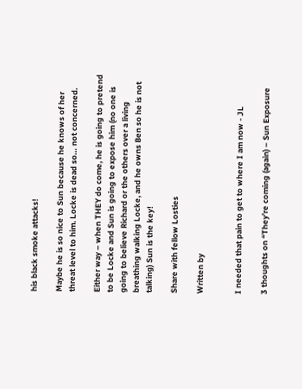his black smoke attacks!

Maybe he is so nice to Sun because he knows of her threat level to him. Locke is dead so… not concerned.

Either way – when THEY do come, he is going to pretend to be Locke and Sun is going to expose him (no one is going to believe Richard or the others over a living breathing walking Locke, and he owns Ben so he is not talking) Sun is the key!

Share with fellow Losties

Written by


I needed that pain to get to where I am now - JL

3 thoughts on “They’re coming (again) – Sun Exposure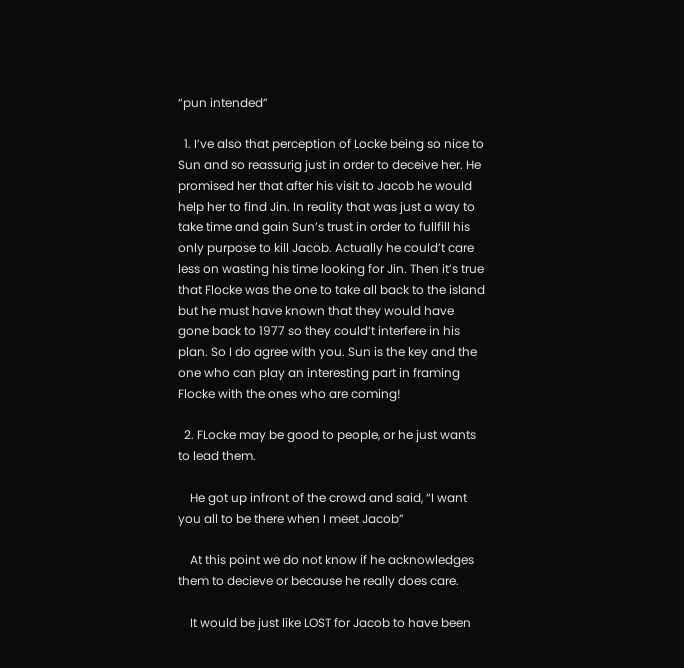“pun intended”

  1. I’ve also that perception of Locke being so nice to Sun and so reassurig just in order to deceive her. He promised her that after his visit to Jacob he would help her to find Jin. In reality that was just a way to take time and gain Sun’s trust in order to fullfill his only purpose to kill Jacob. Actually he could’t care less on wasting his time looking for Jin. Then it’s true that Flocke was the one to take all back to the island but he must have known that they would have gone back to 1977 so they could’t interfere in his plan. So I do agree with you. Sun is the key and the one who can play an interesting part in framing Flocke with the ones who are coming!

  2. FLocke may be good to people, or he just wants to lead them.

    He got up infront of the crowd and said, “I want you all to be there when I meet Jacob”

    At this point we do not know if he acknowledges them to decieve or because he really does care.

    It would be just like LOST for Jacob to have been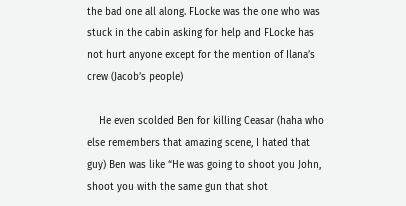the bad one all along. FLocke was the one who was stuck in the cabin asking for help and FLocke has not hurt anyone except for the mention of Ilana’s crew (Jacob’s people)

    He even scolded Ben for killing Ceasar (haha who else remembers that amazing scene, I hated that guy) Ben was like “He was going to shoot you John, shoot you with the same gun that shot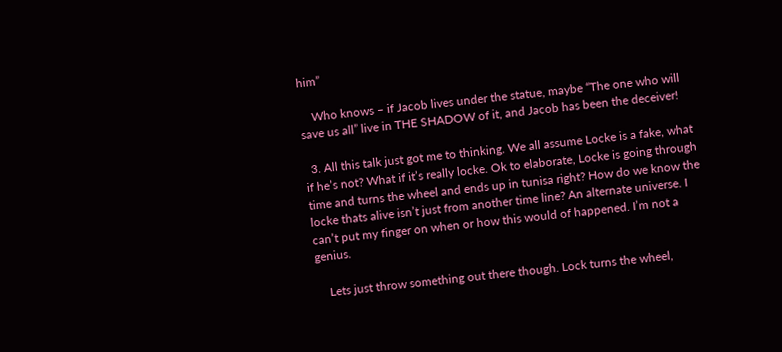him”

    Who knows – if Jacob lives under the statue, maybe “The one who will save us all” live in THE SHADOW of it, and Jacob has been the deceiver!

  3. All this talk just got me to thinking. We all assume Locke is a fake, what if he’s not? What if it’s really locke. Ok to elaborate, Locke is going through time and turns the wheel and ends up in tunisa right? How do we know the locke thats alive isn’t just from another time line? An alternate universe. I can’t put my finger on when or how this would of happened. I’m not a genius.

    Lets just throw something out there though. Lock turns the wheel,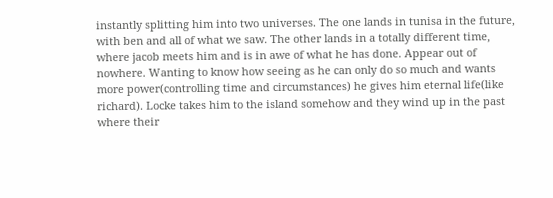instantly splitting him into two universes. The one lands in tunisa in the future, with ben and all of what we saw. The other lands in a totally different time, where jacob meets him and is in awe of what he has done. Appear out of nowhere. Wanting to know how seeing as he can only do so much and wants more power(controlling time and circumstances) he gives him eternal life(like richard). Locke takes him to the island somehow and they wind up in the past where their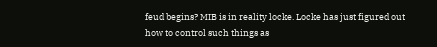feud begins? MIB is in reality locke. Locke has just figured out how to control such things as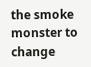the smoke monster to change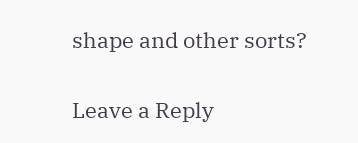shape and other sorts?

Leave a Reply